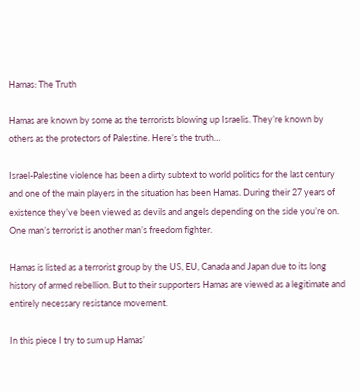Hamas: The Truth

Hamas are known by some as the terrorists blowing up Israelis. They’re known by others as the protectors of Palestine. Here’s the truth…

Israel-Palestine violence has been a dirty subtext to world politics for the last century and one of the main players in the situation has been Hamas. During their 27 years of existence they’ve been viewed as devils and angels depending on the side you’re on. One man’s terrorist is another man’s freedom fighter.

Hamas is listed as a terrorist group by the US, EU, Canada and Japan due to its long history of armed rebellion. But to their supporters Hamas are viewed as a legitimate and entirely necessary resistance movement.

In this piece I try to sum up Hamas’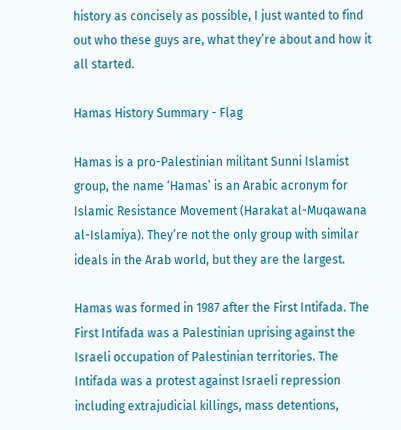history as concisely as possible, I just wanted to find out who these guys are, what they’re about and how it all started.

Hamas History Summary - Flag

Hamas is a pro-Palestinian militant Sunni Islamist group, the name ‘Hamas’ is an Arabic acronym for Islamic Resistance Movement (Harakat al-Muqawana al-Islamiya). They’re not the only group with similar ideals in the Arab world, but they are the largest.

Hamas was formed in 1987 after the First Intifada. The First Intifada was a Palestinian uprising against the Israeli occupation of Palestinian territories. The Intifada was a protest against Israeli repression including extrajudicial killings, mass detentions,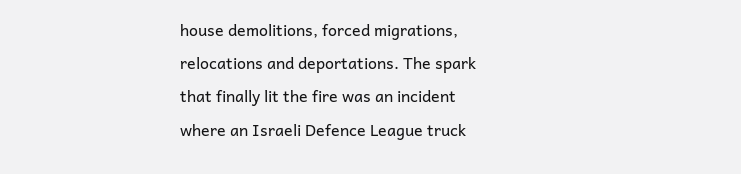house demolitions, forced migrations, relocations and deportations. The spark that finally lit the fire was an incident where an Israeli Defence League truck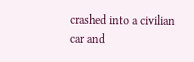crashed into a civilian car and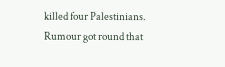killed four Palestinians. Rumour got round that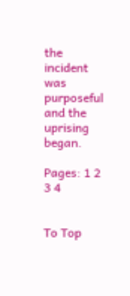the incident was purposeful and the uprising began.

Pages: 1 2 3 4


To Top